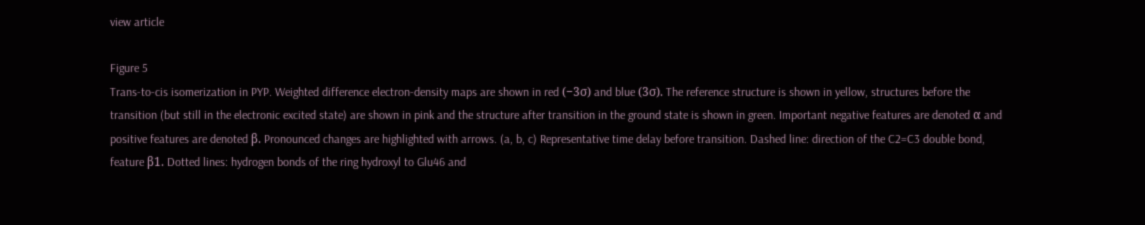view article

Figure 5
Trans-to-cis isomerization in PYP. Weighted difference electron-density maps are shown in red (−3σ) and blue (3σ). The reference structure is shown in yellow, structures before the transition (but still in the electronic excited state) are shown in pink and the structure after transition in the ground state is shown in green. Important negative features are denoted α and positive features are denoted β. Pronounced changes are highlighted with arrows. (a, b, c) Representative time delay before transition. Dashed line: direction of the C2=C3 double bond, feature β1. Dotted lines: hydrogen bonds of the ring hydroxyl to Glu46 and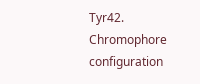Tyr42. Chromophore configuration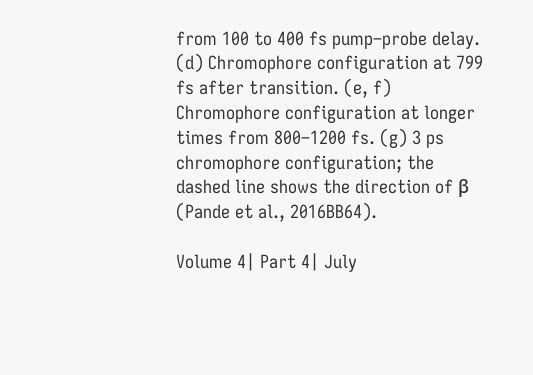from 100 to 400 fs pump–probe delay. (d) Chromophore configuration at 799 fs after transition. (e, f) Chromophore configuration at longer times from 800–1200 fs. (g) 3 ps chromophore configuration; the dashed line shows the direction of β (Pande et al., 2016BB64).

Volume 4| Part 4| July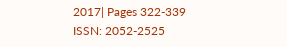2017| Pages 322-339
ISSN: 2052-2525